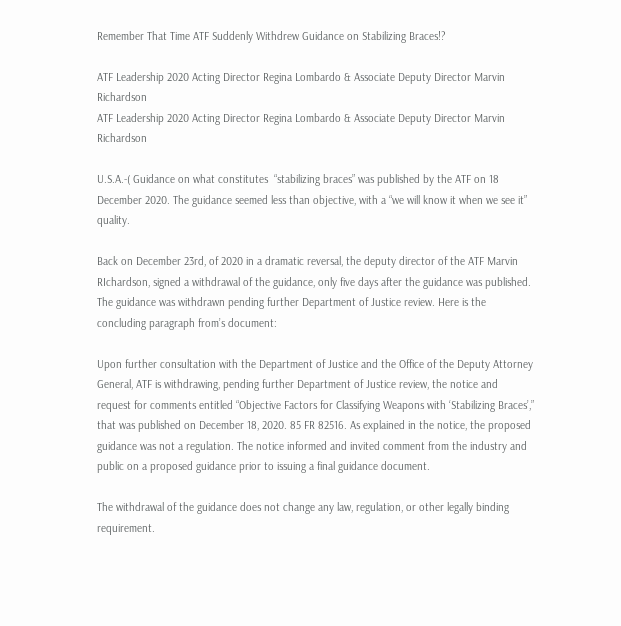Remember That Time ATF Suddenly Withdrew Guidance on Stabilizing Braces!?

ATF Leadership 2020 Acting Director Regina Lombardo & Associate Deputy Director Marvin Richardson
ATF Leadership 2020 Acting Director Regina Lombardo & Associate Deputy Director Marvin Richardson

U.S.A.-( Guidance on what constitutes  “stabilizing braces” was published by the ATF on 18 December 2020. The guidance seemed less than objective, with a “we will know it when we see it” quality.

Back on December 23rd, of 2020 in a dramatic reversal, the deputy director of the ATF Marvin RIchardson, signed a withdrawal of the guidance, only five days after the guidance was published. The guidance was withdrawn pending further Department of Justice review. Here is the concluding paragraph from’s document:

Upon further consultation with the Department of Justice and the Office of the Deputy Attorney General, ATF is withdrawing, pending further Department of Justice review, the notice and request for comments entitled “Objective Factors for Classifying Weapons with ‘Stabilizing Braces’,” that was published on December 18, 2020. 85 FR 82516. As explained in the notice, the proposed guidance was not a regulation. The notice informed and invited comment from the industry and public on a proposed guidance prior to issuing a final guidance document.

The withdrawal of the guidance does not change any law, regulation, or other legally binding requirement.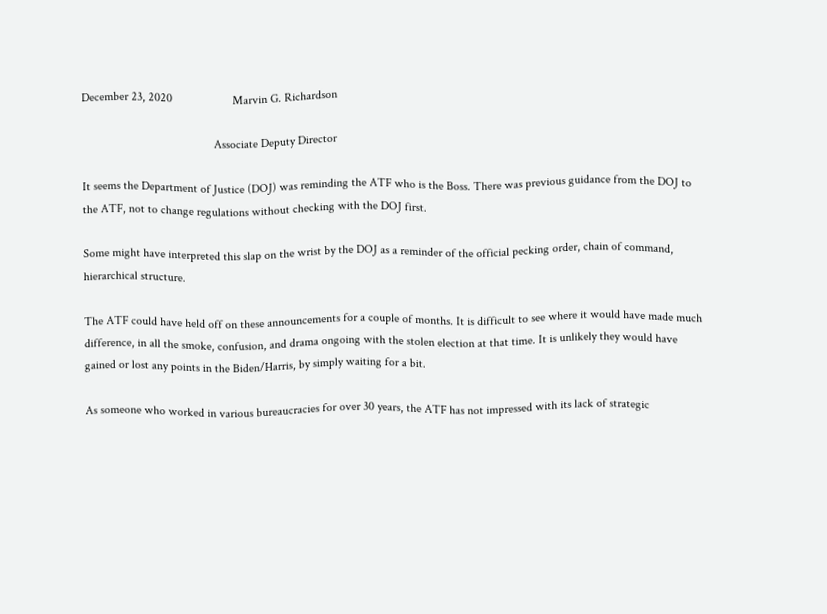December 23, 2020                    Marvin G. Richardson

                                            Associate Deputy Director

It seems the Department of Justice (DOJ) was reminding the ATF who is the Boss. There was previous guidance from the DOJ to the ATF, not to change regulations without checking with the DOJ first.

Some might have interpreted this slap on the wrist by the DOJ as a reminder of the official pecking order, chain of command, hierarchical structure.

The ATF could have held off on these announcements for a couple of months. It is difficult to see where it would have made much difference, in all the smoke, confusion, and drama ongoing with the stolen election at that time. It is unlikely they would have gained or lost any points in the Biden/Harris, by simply waiting for a bit.

As someone who worked in various bureaucracies for over 30 years, the ATF has not impressed with its lack of strategic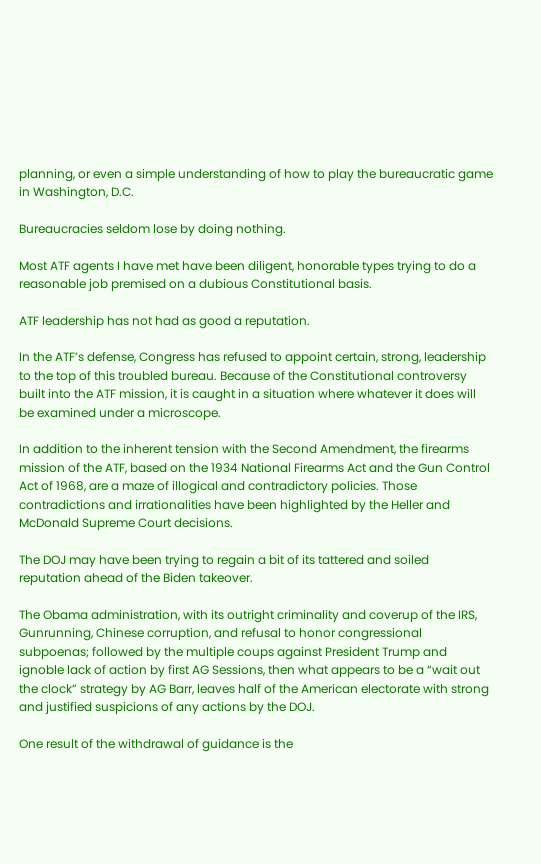planning, or even a simple understanding of how to play the bureaucratic game in Washington, D.C.

Bureaucracies seldom lose by doing nothing.

Most ATF agents I have met have been diligent, honorable types trying to do a reasonable job premised on a dubious Constitutional basis.

ATF leadership has not had as good a reputation.

In the ATF’s defense, Congress has refused to appoint certain, strong, leadership to the top of this troubled bureau. Because of the Constitutional controversy built into the ATF mission, it is caught in a situation where whatever it does will be examined under a microscope.

In addition to the inherent tension with the Second Amendment, the firearms mission of the ATF, based on the 1934 National Firearms Act and the Gun Control Act of 1968, are a maze of illogical and contradictory policies. Those contradictions and irrationalities have been highlighted by the Heller and McDonald Supreme Court decisions.

The DOJ may have been trying to regain a bit of its tattered and soiled reputation ahead of the Biden takeover.

The Obama administration, with its outright criminality and coverup of the IRS, Gunrunning, Chinese corruption, and refusal to honor congressional subpoenas; followed by the multiple coups against President Trump and ignoble lack of action by first AG Sessions, then what appears to be a “wait out the clock” strategy by AG Barr, leaves half of the American electorate with strong and justified suspicions of any actions by the DOJ.

One result of the withdrawal of guidance is the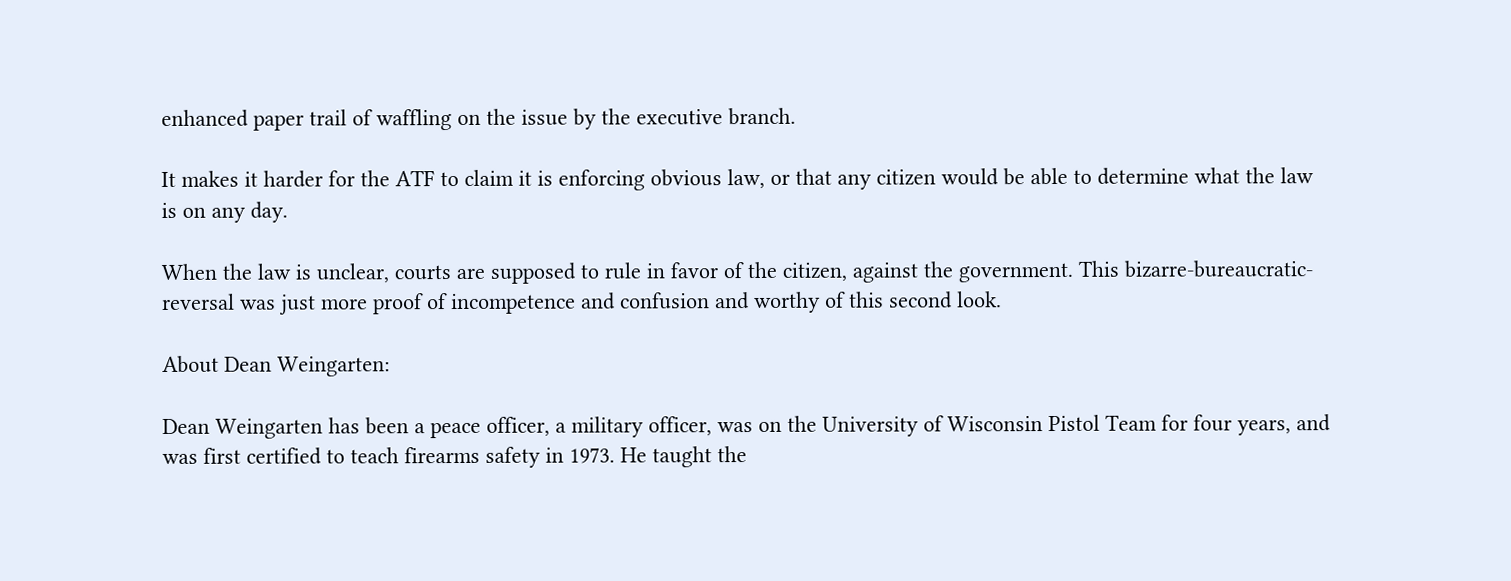enhanced paper trail of waffling on the issue by the executive branch.

It makes it harder for the ATF to claim it is enforcing obvious law, or that any citizen would be able to determine what the law is on any day.

When the law is unclear, courts are supposed to rule in favor of the citizen, against the government. This bizarre-bureaucratic-reversal was just more proof of incompetence and confusion and worthy of this second look.

About Dean Weingarten:

Dean Weingarten has been a peace officer, a military officer, was on the University of Wisconsin Pistol Team for four years, and was first certified to teach firearms safety in 1973. He taught the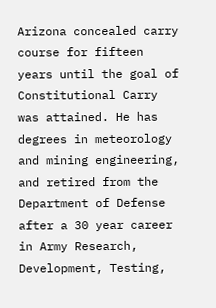Arizona concealed carry course for fifteen years until the goal of Constitutional Carry was attained. He has degrees in meteorology and mining engineering, and retired from the Department of Defense after a 30 year career in Army Research, Development, Testing,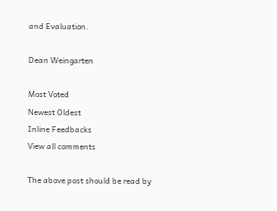and Evaluation.

Dean Weingarten

Most Voted
Newest Oldest
Inline Feedbacks
View all comments

The above post should be read by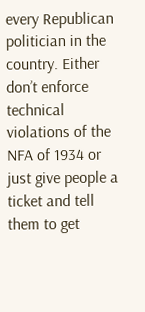every Republican politician in the country. Either don’t enforce technical violations of the NFA of 1934 or just give people a ticket and tell them to get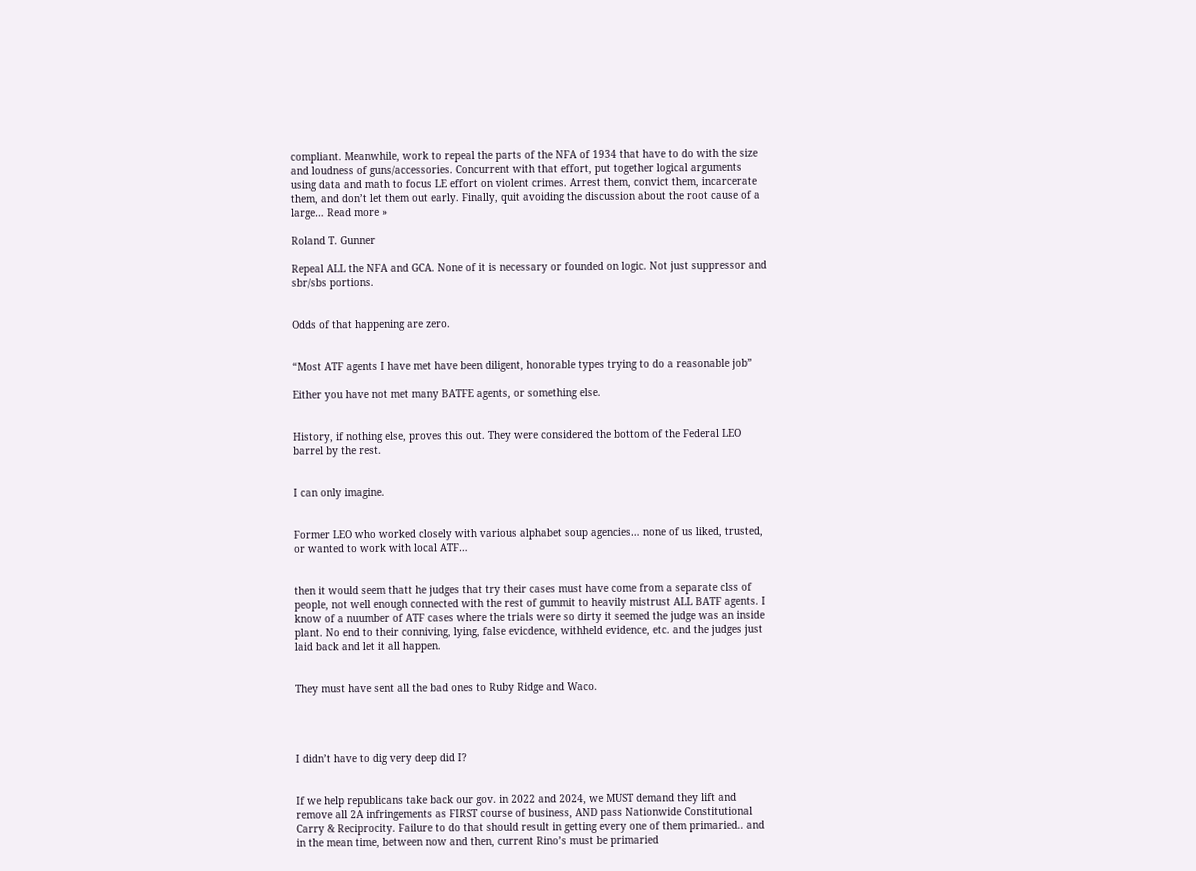compliant. Meanwhile, work to repeal the parts of the NFA of 1934 that have to do with the size and loudness of guns/accessories. Concurrent with that effort, put together logical arguments using data and math to focus LE effort on violent crimes. Arrest them, convict them, incarcerate them, and don’t let them out early. Finally, quit avoiding the discussion about the root cause of a large… Read more »

Roland T. Gunner

Repeal ALL the NFA and GCA. None of it is necessary or founded on logic. Not just suppressor and sbr/sbs portions.


Odds of that happening are zero.


“Most ATF agents I have met have been diligent, honorable types trying to do a reasonable job”

Either you have not met many BATFE agents, or something else.


History, if nothing else, proves this out. They were considered the bottom of the Federal LEO barrel by the rest.


I can only imagine.


Former LEO who worked closely with various alphabet soup agencies… none of us liked, trusted, or wanted to work with local ATF…


then it would seem thatt he judges that try their cases must have come from a separate clss of people, not well enough connected with the rest of gummit to heavily mistrust ALL BATF agents. I know of a nuumber of ATF cases where the trials were so dirty it seemed the judge was an inside plant. No end to their conniving, lying, false evicdence, withheld evidence, etc. and the judges just laid back and let it all happen.


They must have sent all the bad ones to Ruby Ridge and Waco.




I didn’t have to dig very deep did I?


If we help republicans take back our gov. in 2022 and 2024, we MUST demand they lift and remove all 2A infringements as FIRST course of business, AND pass Nationwide Constitutional Carry & Reciprocity. Failure to do that should result in getting every one of them primaried.. and in the mean time, between now and then, current Rino’s must be primaried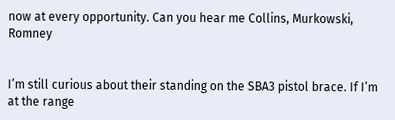now at every opportunity. Can you hear me Collins, Murkowski, Romney


I’m still curious about their standing on the SBA3 pistol brace. If I’m at the range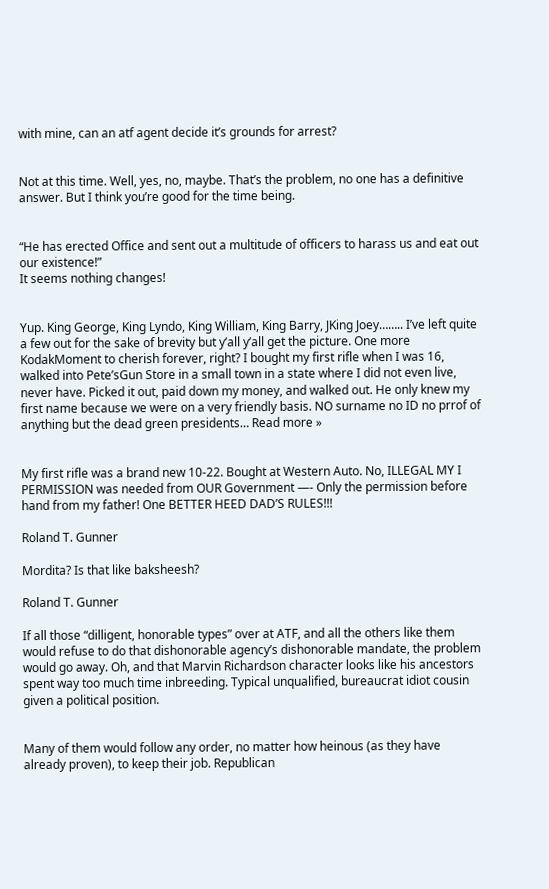with mine, can an atf agent decide it’s grounds for arrest?


Not at this time. Well, yes, no, maybe. That’s the problem, no one has a definitive answer. But I think you’re good for the time being.


“He has erected Office and sent out a multitude of officers to harass us and eat out our existence!”
It seems nothing changes!


Yup. King George, King Lyndo, King William, King Barry, JKing Joey…….. I’ve left quite a few out for the sake of brevity but y’all y’all get the picture. One more KodakMoment to cherish forever, right? I bought my first rifle when I was 16, walked into Pete’sGun Store in a small town in a state where I did not even live, never have. Picked it out, paid down my money, and walked out. He only knew my first name because we were on a very friendly basis. NO surname no ID no prrof of anything but the dead green presidents… Read more »


My first rifle was a brand new 10-22. Bought at Western Auto. No, ILLEGAL MY I PERMISSION was needed from OUR Government —- Only the permission before hand from my father! One BETTER HEED DAD’S RULES!!!

Roland T. Gunner

Mordita? Is that like baksheesh?

Roland T. Gunner

If all those “dilligent, honorable types” over at ATF, and all the others like them would refuse to do that dishonorable agency’s dishonorable mandate, the problem would go away. Oh, and that Marvin Richardson character looks like his ancestors spent way too much time inbreeding. Typical unqualified, bureaucrat idiot cousin given a political position.


Many of them would follow any order, no matter how heinous (as they have already proven), to keep their job. Republican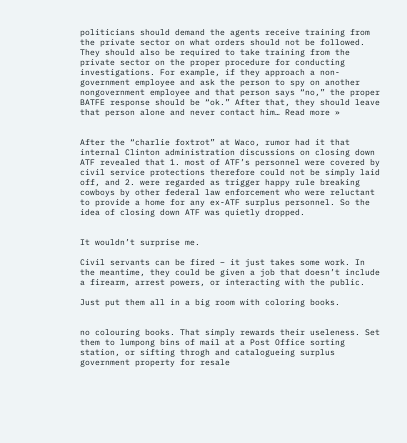politicians should demand the agents receive training from the private sector on what orders should not be followed. They should also be required to take training from the private sector on the proper procedure for conducting investigations. For example, if they approach a non-government employee and ask the person to spy on another nongovernment employee and that person says “no,” the proper BATFE response should be “ok.” After that, they should leave that person alone and never contact him… Read more »


After the “charlie foxtrot” at Waco, rumor had it that internal Clinton administration discussions on closing down ATF revealed that 1. most of ATF’s personnel were covered by civil service protections therefore could not be simply laid off, and 2. were regarded as trigger happy rule breaking cowboys by other federal law enforcement who were reluctant to provide a home for any ex-ATF surplus personnel. So the idea of closing down ATF was quietly dropped.


It wouldn’t surprise me.

Civil servants can be fired – it just takes some work. In the meantime, they could be given a job that doesn’t include a firearm, arrest powers, or interacting with the public.

Just put them all in a big room with coloring books.


no colouring books. That simply rewards their useleness. Set them to lumpong bins of mail at a Post Office sorting station, or sifting throgh and catalogueing surplus government property for resale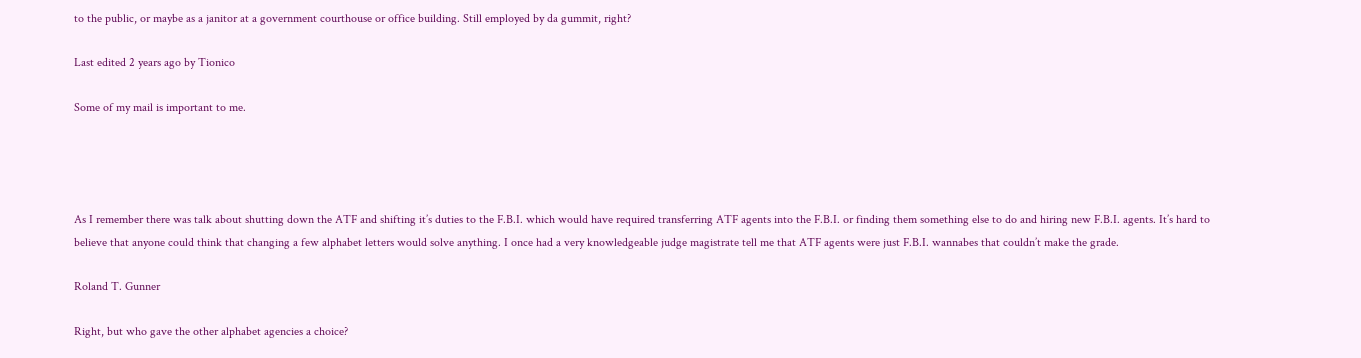to the public, or maybe as a janitor at a government courthouse or office building. Still employed by da gummit, right?

Last edited 2 years ago by Tionico

Some of my mail is important to me.




As I remember there was talk about shutting down the ATF and shifting it’s duties to the F.B.I. which would have required transferring ATF agents into the F.B.I. or finding them something else to do and hiring new F.B.I. agents. It’s hard to believe that anyone could think that changing a few alphabet letters would solve anything. I once had a very knowledgeable judge magistrate tell me that ATF agents were just F.B.I. wannabes that couldn’t make the grade.

Roland T. Gunner

Right, but who gave the other alphabet agencies a choice?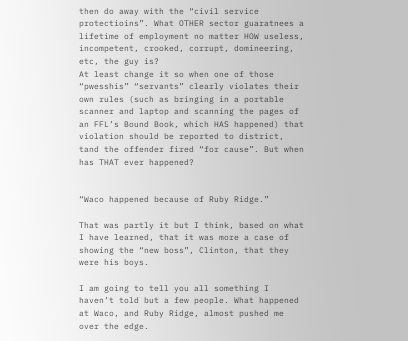then do away with the “civil service protectioins”. What OTHER sector guaratnees a lifetime of employment no matter HOW useless, incompetent, crooked, corrupt, domineering, etc, the guy is?
At least change it so when one of those “pwesshis” “servants” clearly violates their own rules (such as bringing in a portable scanner and laptop and scanning the pages of an FFL’s Bound Book, which HAS happened) that violation should be reported to district, tand the offender fired “for cause”. But when has THAT ever happened?


“Waco happened because of Ruby Ridge.”

That was partly it but I think, based on what I have learned, that it was more a case of showing the “new boss”, Clinton, that they were his boys.

I am going to tell you all something I haven’t told but a few people. What happened at Waco, and Ruby Ridge, almost pushed me over the edge.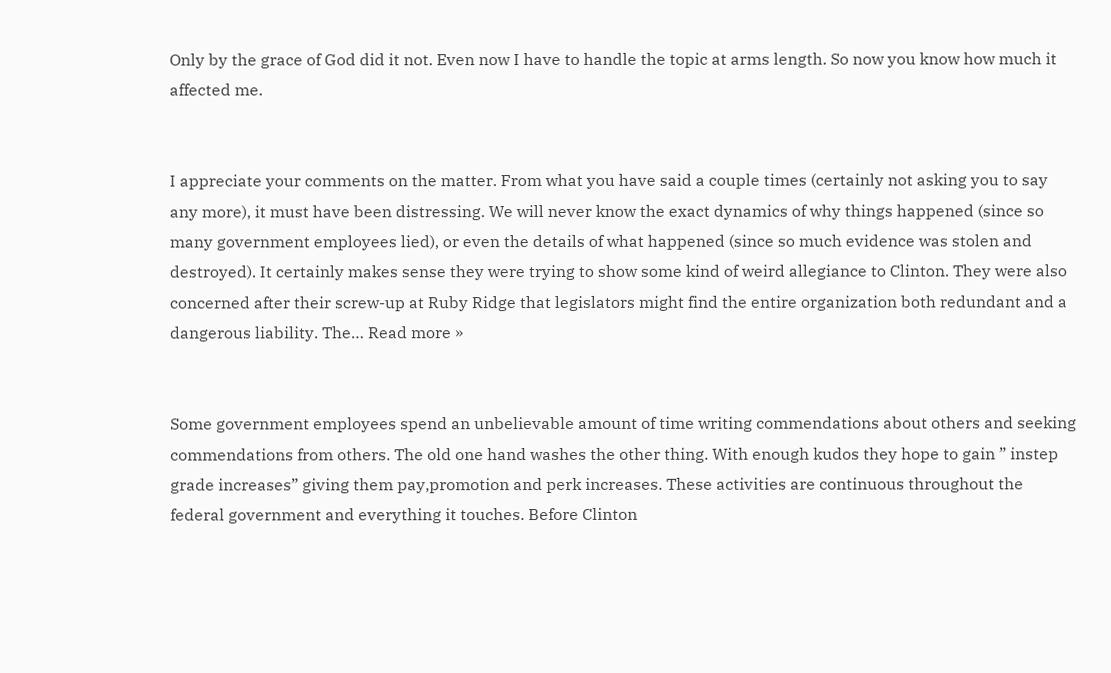Only by the grace of God did it not. Even now I have to handle the topic at arms length. So now you know how much it affected me.


I appreciate your comments on the matter. From what you have said a couple times (certainly not asking you to say any more), it must have been distressing. We will never know the exact dynamics of why things happened (since so many government employees lied), or even the details of what happened (since so much evidence was stolen and destroyed). It certainly makes sense they were trying to show some kind of weird allegiance to Clinton. They were also concerned after their screw-up at Ruby Ridge that legislators might find the entire organization both redundant and a dangerous liability. The… Read more »


Some government employees spend an unbelievable amount of time writing commendations about others and seeking commendations from others. The old one hand washes the other thing. With enough kudos they hope to gain ” instep grade increases” giving them pay,promotion and perk increases. These activities are continuous throughout the federal government and everything it touches. Before Clinton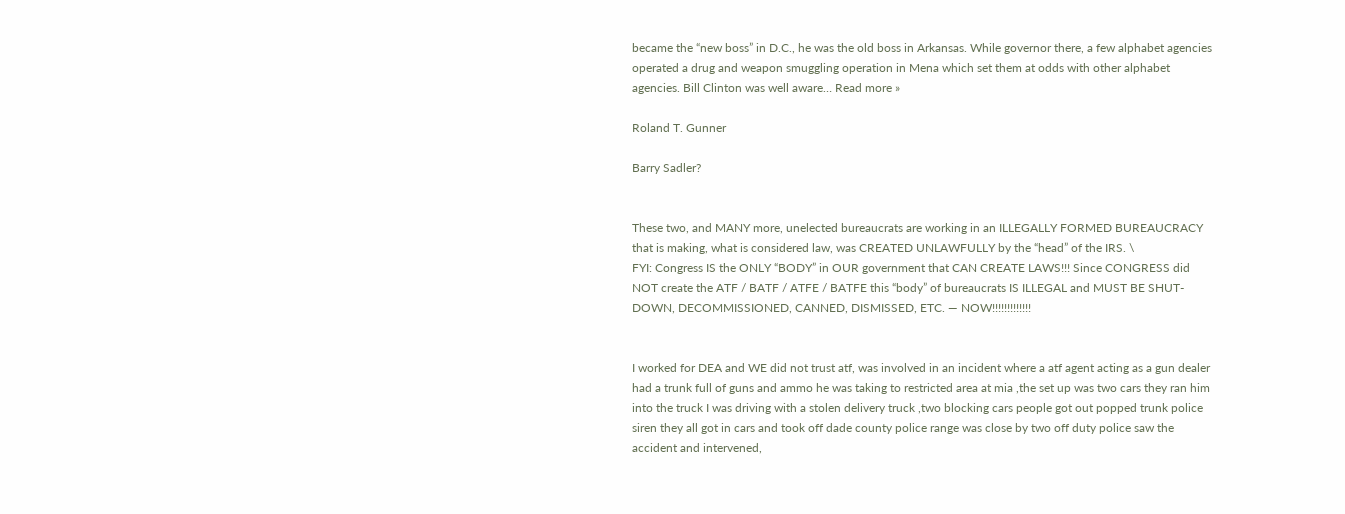became the “new boss” in D.C., he was the old boss in Arkansas. While governor there, a few alphabet agencies operated a drug and weapon smuggling operation in Mena which set them at odds with other alphabet agencies. Bill Clinton was well aware… Read more »

Roland T. Gunner

Barry Sadler?


These two, and MANY more, unelected bureaucrats are working in an ILLEGALLY FORMED BUREAUCRACY that is making, what is considered law, was CREATED UNLAWFULLY by the “head” of the IRS. \
FYI: Congress IS the ONLY “BODY” in OUR government that CAN CREATE LAWS!!! Since CONGRESS did NOT create the ATF / BATF / ATFE / BATFE this “body” of bureaucrats IS ILLEGAL and MUST BE SHUT-DOWN, DECOMMISSIONED, CANNED, DISMISSED, ETC. — NOW!!!!!!!!!!!!!


I worked for DEA and WE did not trust atf, was involved in an incident where a atf agent acting as a gun dealer had a trunk full of guns and ammo he was taking to restricted area at mia ,the set up was two cars they ran him into the truck I was driving with a stolen delivery truck ,two blocking cars people got out popped trunk police siren they all got in cars and took off dade county police range was close by two off duty police saw the accident and intervened,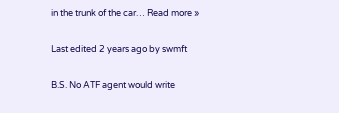in the trunk of the car… Read more »

Last edited 2 years ago by swmft

B.S. No ATF agent would write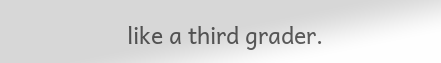like a third grader.